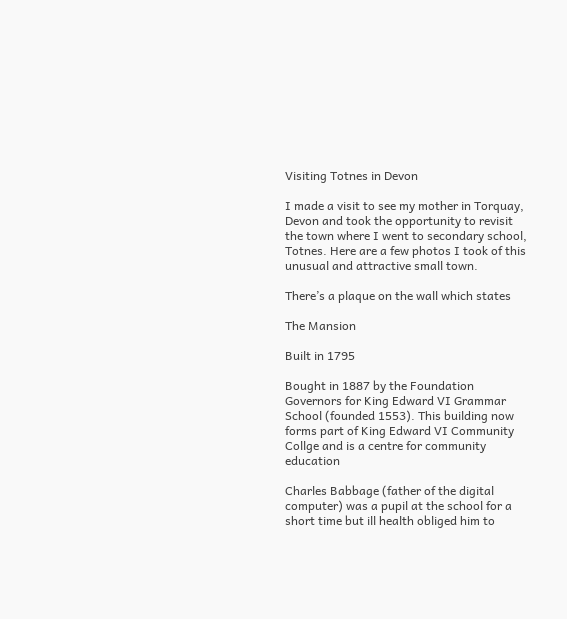Visiting Totnes in Devon

I made a visit to see my mother in Torquay, Devon and took the opportunity to revisit the town where I went to secondary school, Totnes. Here are a few photos I took of this unusual and attractive small town.

There’s a plaque on the wall which states

The Mansion

Built in 1795

Bought in 1887 by the Foundation Governors for King Edward VI Grammar School (founded 1553). This building now forms part of King Edward VI Community Collge and is a centre for community education

Charles Babbage (father of the digital computer) was a pupil at the school for a short time but ill health obliged him to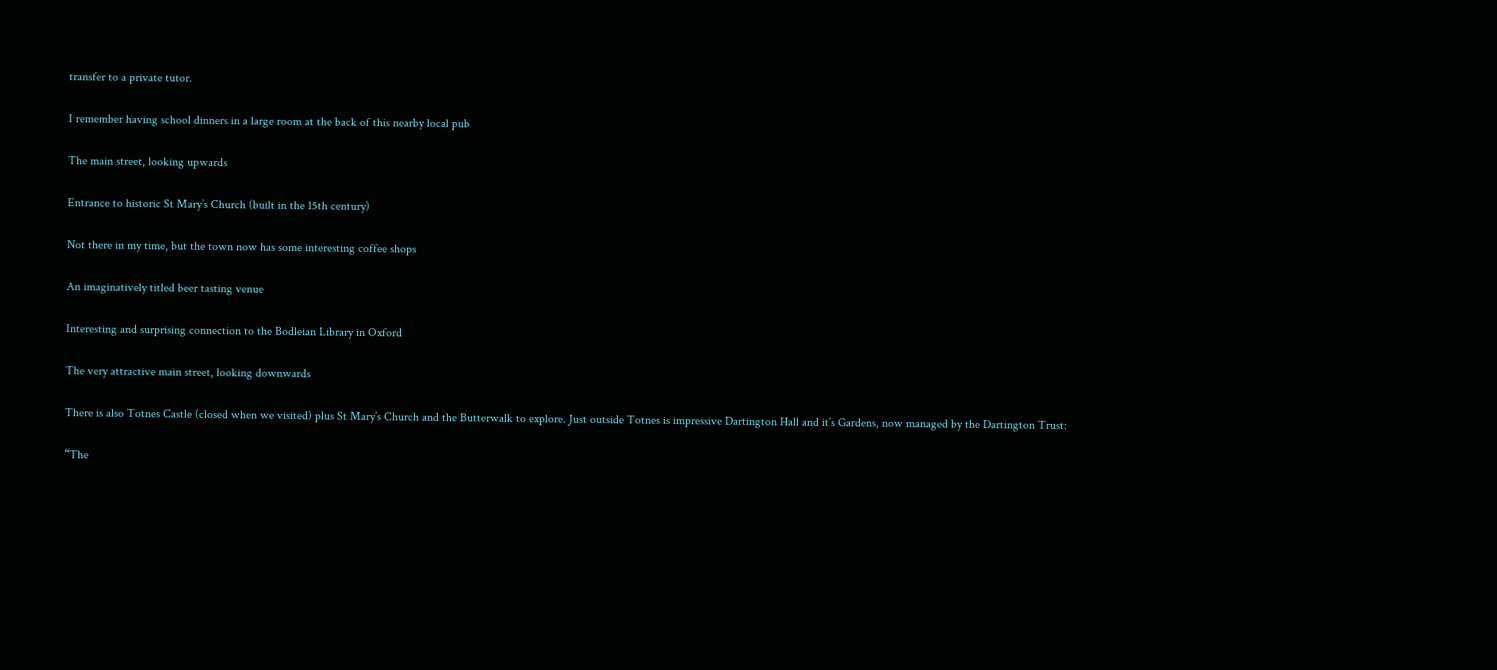transfer to a private tutor.

I remember having school dinners in a large room at the back of this nearby local pub

The main street, looking upwards

Entrance to historic St Mary’s Church (built in the 15th century)

Not there in my time, but the town now has some interesting coffee shops

An imaginatively titled beer tasting venue

Interesting and surprising connection to the Bodleian Library in Oxford

The very attractive main street, looking downwards

There is also Totnes Castle (closed when we visited) plus St Mary’s Church and the Butterwalk to explore. Just outside Totnes is impressive Dartington Hall and it’s Gardens, now managed by the Dartington Trust:

“The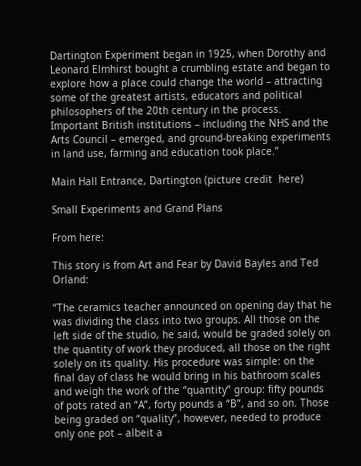Dartington Experiment began in 1925, when Dorothy and Leonard Elmhirst bought a crumbling estate and began to explore how a place could change the world – attracting some of the greatest artists, educators and political philosophers of the 20th century in the process. Important British institutions – including the NHS and the Arts Council – emerged, and ground-breaking experiments in land use, farming and education took place.”

Main Hall Entrance, Dartington (picture credit  here)

Small Experiments and Grand Plans

From here:

This story is from Art and Fear by David Bayles and Ted Orland:

“The ceramics teacher announced on opening day that he was dividing the class into two groups. All those on the left side of the studio, he said, would be graded solely on the quantity of work they produced, all those on the right solely on its quality. His procedure was simple: on the final day of class he would bring in his bathroom scales and weigh the work of the “quantity” group: fifty pounds of pots rated an “A”, forty pounds a “B”, and so on. Those being graded on “quality”, however, needed to produce only one pot – albeit a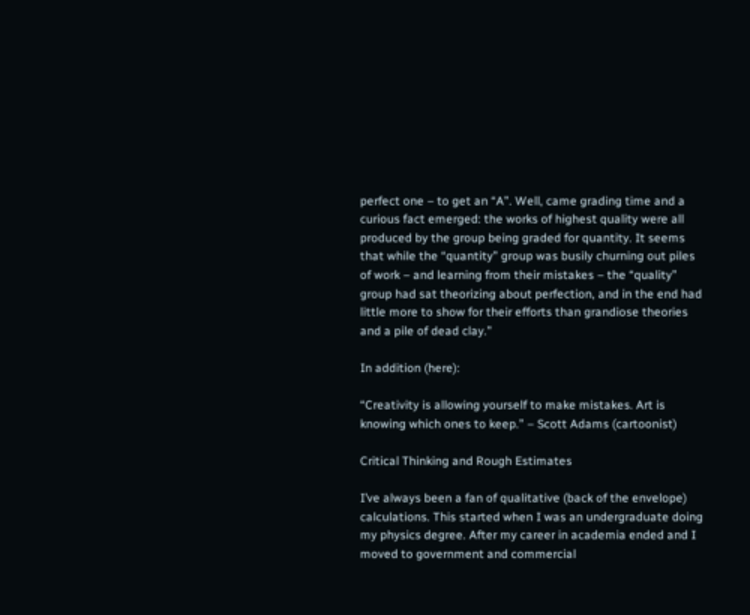perfect one – to get an “A”. Well, came grading time and a curious fact emerged: the works of highest quality were all produced by the group being graded for quantity. It seems that while the “quantity” group was busily churning out piles of work – and learning from their mistakes – the “quality” group had sat theorizing about perfection, and in the end had little more to show for their efforts than grandiose theories and a pile of dead clay.”

In addition (here):

“Creativity is allowing yourself to make mistakes. Art is knowing which ones to keep.” – Scott Adams (cartoonist)

Critical Thinking and Rough Estimates

I’ve always been a fan of qualitative (back of the envelope) calculations. This started when I was an undergraduate doing my physics degree. After my career in academia ended and I moved to government and commercial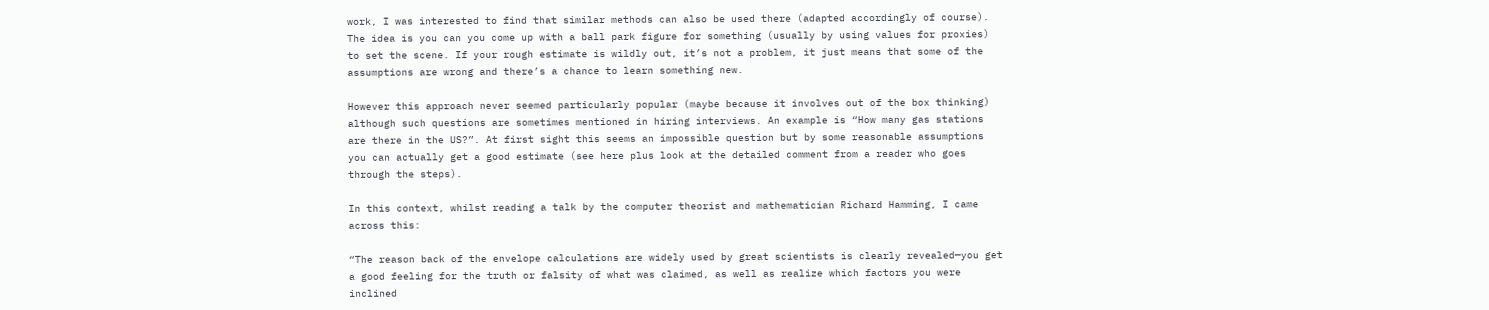work, I was interested to find that similar methods can also be used there (adapted accordingly of course). The idea is you can you come up with a ball park figure for something (usually by using values for proxies) to set the scene. If your rough estimate is wildly out, it’s not a problem, it just means that some of the assumptions are wrong and there’s a chance to learn something new.

However this approach never seemed particularly popular (maybe because it involves out of the box thinking) although such questions are sometimes mentioned in hiring interviews. An example is “How many gas stations are there in the US?”. At first sight this seems an impossible question but by some reasonable assumptions you can actually get a good estimate (see here plus look at the detailed comment from a reader who goes through the steps).

In this context, whilst reading a talk by the computer theorist and mathematician Richard Hamming, I came across this:

“The reason back of the envelope calculations are widely used by great scientists is clearly revealed—you get a good feeling for the truth or falsity of what was claimed, as well as realize which factors you were inclined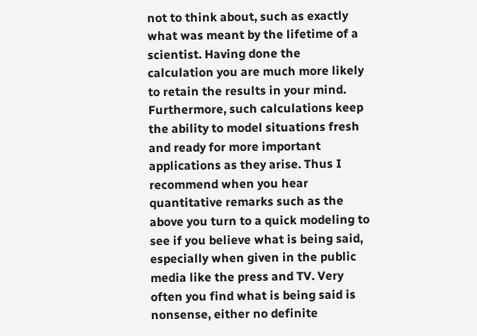not to think about, such as exactly what was meant by the lifetime of a scientist. Having done the calculation you are much more likely to retain the results in your mind. Furthermore, such calculations keep the ability to model situations fresh and ready for more important applications as they arise. Thus I recommend when you hear quantitative remarks such as the above you turn to a quick modeling to see if you believe what is being said, especially when given in the public media like the press and TV. Very often you find what is being said is nonsense, either no definite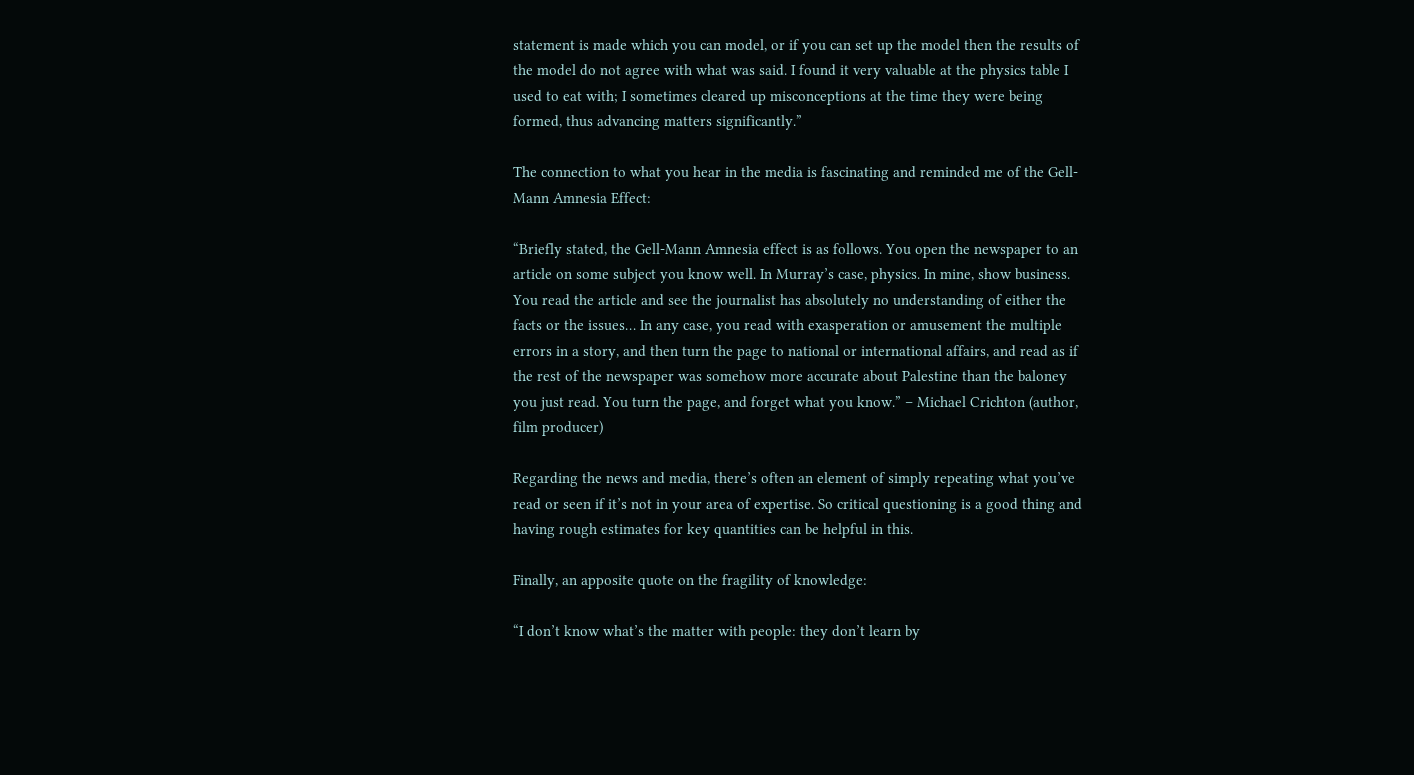statement is made which you can model, or if you can set up the model then the results of the model do not agree with what was said. I found it very valuable at the physics table I used to eat with; I sometimes cleared up misconceptions at the time they were being formed, thus advancing matters significantly.”

The connection to what you hear in the media is fascinating and reminded me of the Gell-Mann Amnesia Effect:

“Briefly stated, the Gell-Mann Amnesia effect is as follows. You open the newspaper to an article on some subject you know well. In Murray’s case, physics. In mine, show business. You read the article and see the journalist has absolutely no understanding of either the facts or the issues… In any case, you read with exasperation or amusement the multiple errors in a story, and then turn the page to national or international affairs, and read as if the rest of the newspaper was somehow more accurate about Palestine than the baloney you just read. You turn the page, and forget what you know.” – Michael Crichton (author, film producer)

Regarding the news and media, there’s often an element of simply repeating what you’ve read or seen if it’s not in your area of expertise. So critical questioning is a good thing and having rough estimates for key quantities can be helpful in this.

Finally, an apposite quote on the fragility of knowledge:

“I don’t know what’s the matter with people: they don’t learn by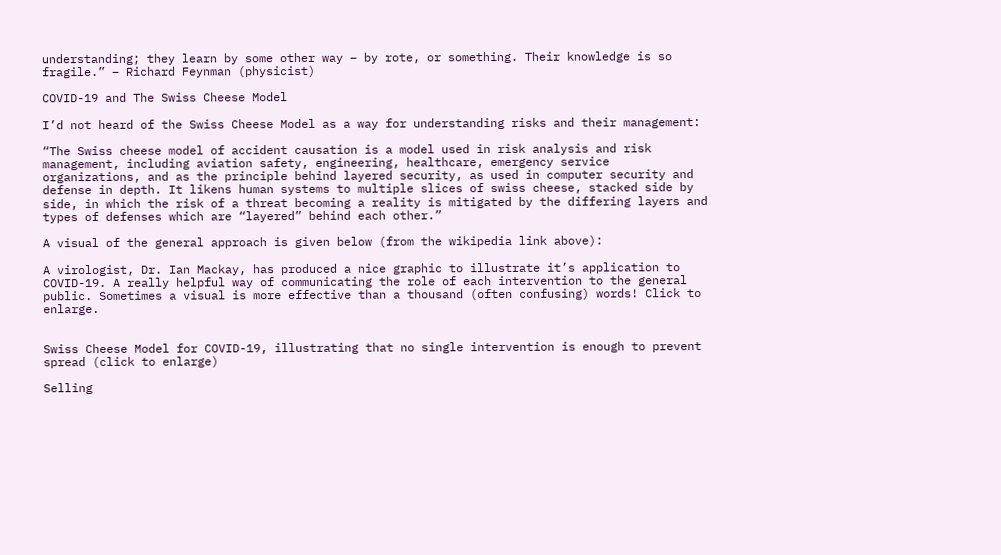understanding; they learn by some other way – by rote, or something. Their knowledge is so fragile.” – Richard Feynman (physicist)

COVID-19 and The Swiss Cheese Model

I’d not heard of the Swiss Cheese Model as a way for understanding risks and their management:

“The Swiss cheese model of accident causation is a model used in risk analysis and risk management, including aviation safety, engineering, healthcare, emergency service organizations, and as the principle behind layered security, as used in computer security and defense in depth. It likens human systems to multiple slices of swiss cheese, stacked side by side, in which the risk of a threat becoming a reality is mitigated by the differing layers and types of defenses which are “layered” behind each other.”

A visual of the general approach is given below (from the wikipedia link above):

A virologist, Dr. Ian Mackay, has produced a nice graphic to illustrate it’s application to COVID-19. A really helpful way of communicating the role of each intervention to the general public. Sometimes a visual is more effective than a thousand (often confusing) words! Click to enlarge.


Swiss Cheese Model for COVID-19, illustrating that no single intervention is enough to prevent spread (click to enlarge)

Selling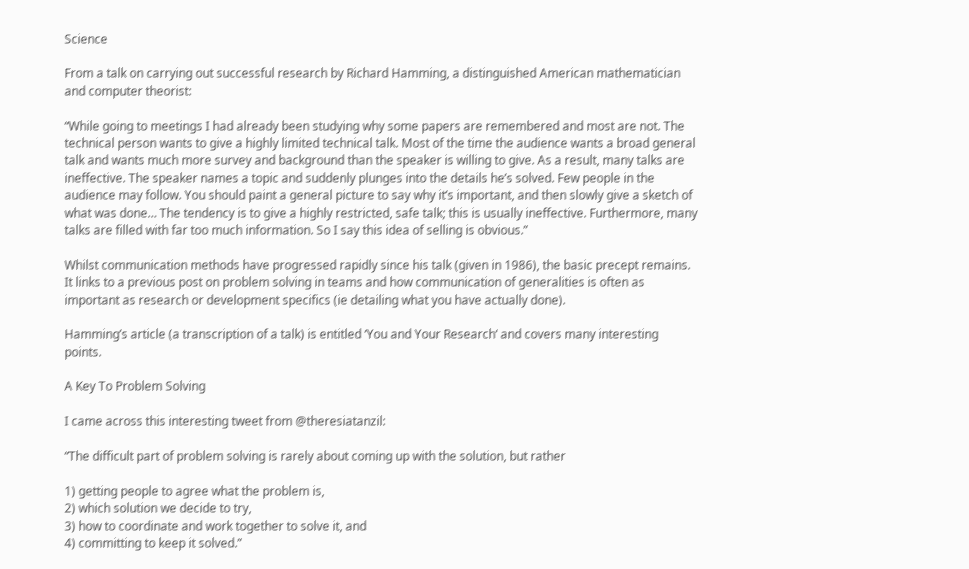Science

From a talk on carrying out successful research by Richard Hamming, a distinguished American mathematician and computer theorist:

“While going to meetings I had already been studying why some papers are remembered and most are not. The technical person wants to give a highly limited technical talk. Most of the time the audience wants a broad general talk and wants much more survey and background than the speaker is willing to give. As a result, many talks are ineffective. The speaker names a topic and suddenly plunges into the details he’s solved. Few people in the audience may follow. You should paint a general picture to say why it’s important, and then slowly give a sketch of what was done… The tendency is to give a highly restricted, safe talk; this is usually ineffective. Furthermore, many talks are filled with far too much information. So I say this idea of selling is obvious.”

Whilst communication methods have progressed rapidly since his talk (given in 1986), the basic precept remains. It links to a previous post on problem solving in teams and how communication of generalities is often as important as research or development specifics (ie detailing what you have actually done).

Hamming’s article (a transcription of a talk) is entitled ‘You and Your Research‘ and covers many interesting points.

A Key To Problem Solving

I came across this interesting tweet from @theresiatanzil:

“The difficult part of problem solving is rarely about coming up with the solution, but rather

1) getting people to agree what the problem is,
2) which solution we decide to try,
3) how to coordinate and work together to solve it, and
4) committing to keep it solved.”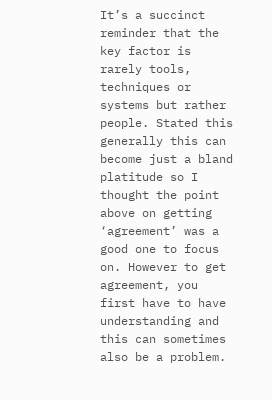It’s a succinct reminder that the key factor is rarely tools, techniques or systems but rather people. Stated this generally this can become just a bland platitude so I thought the point above on getting ‘agreement’ was a good one to focus on. However to get agreement, you first have to have understanding and this can sometimes also be a problem.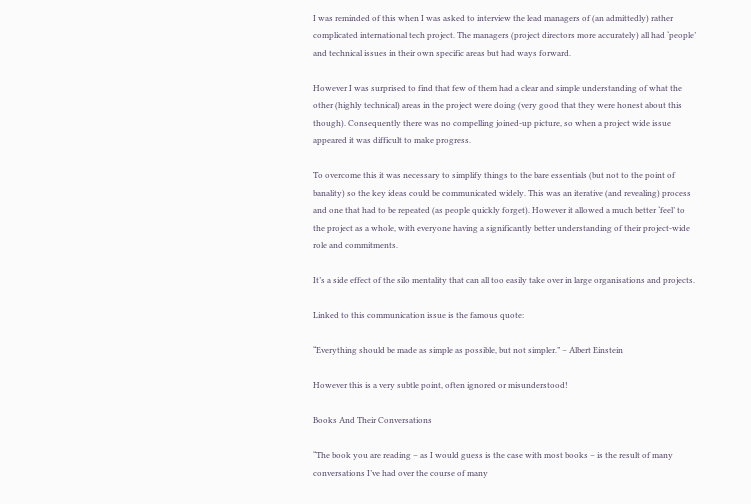I was reminded of this when I was asked to interview the lead managers of (an admittedly) rather complicated international tech project. The managers (project directors more accurately) all had ‘people’ and technical issues in their own specific areas but had ways forward.

However I was surprised to find that few of them had a clear and simple understanding of what the other (highly technical) areas in the project were doing (very good that they were honest about this though). Consequently there was no compelling joined-up picture, so when a project wide issue appeared it was difficult to make progress.

To overcome this it was necessary to simplify things to the bare essentials (but not to the point of banality) so the key ideas could be communicated widely. This was an iterative (and revealing) process and one that had to be repeated (as people quickly forget). However it allowed a much better ‘feel’ to the project as a whole, with everyone having a significantly better understanding of their project-wide role and commitments.

It’s a side effect of the silo mentality that can all too easily take over in large organisations and projects.

Linked to this communication issue is the famous quote:

“Everything should be made as simple as possible, but not simpler.” – Albert Einstein

However this is a very subtle point, often ignored or misunderstood!

Books And Their Conversations

“The book you are reading – as I would guess is the case with most books – is the result of many conversations I’ve had over the course of many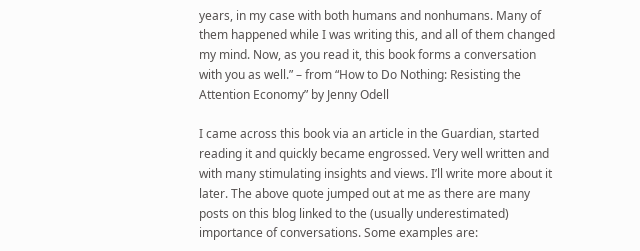years, in my case with both humans and nonhumans. Many of them happened while I was writing this, and all of them changed my mind. Now, as you read it, this book forms a conversation with you as well.” – from “How to Do Nothing: Resisting the Attention Economy” by Jenny Odell

I came across this book via an article in the Guardian, started reading it and quickly became engrossed. Very well written and with many stimulating insights and views. I’ll write more about it later. The above quote jumped out at me as there are many posts on this blog linked to the (usually underestimated) importance of conversations. Some examples are: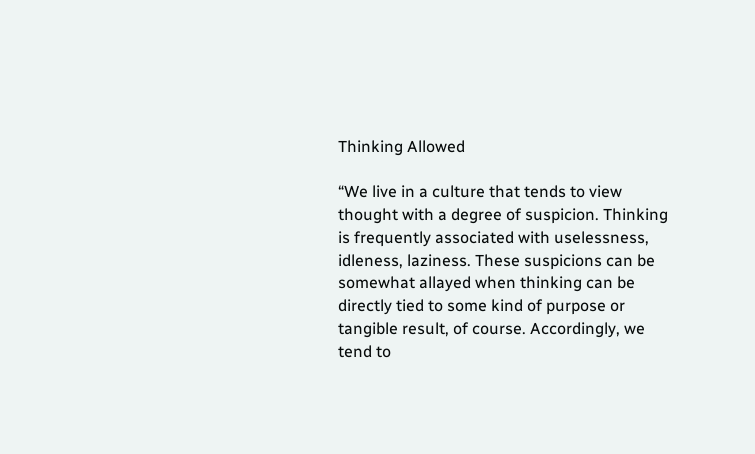Thinking Allowed

“We live in a culture that tends to view thought with a degree of suspicion. Thinking is frequently associated with uselessness, idleness, laziness. These suspicions can be somewhat allayed when thinking can be directly tied to some kind of purpose or tangible result, of course. Accordingly, we tend to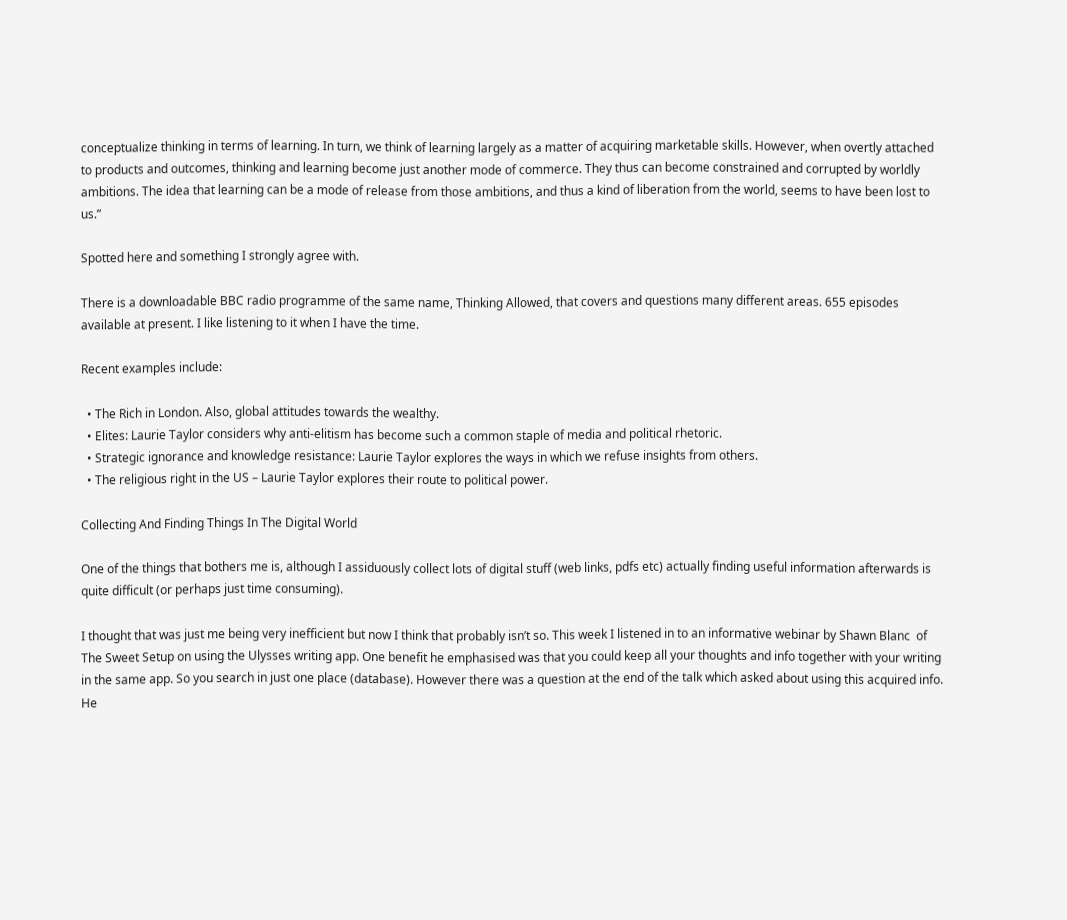conceptualize thinking in terms of learning. In turn, we think of learning largely as a matter of acquiring marketable skills. However, when overtly attached to products and outcomes, thinking and learning become just another mode of commerce. They thus can become constrained and corrupted by worldly ambitions. The idea that learning can be a mode of release from those ambitions, and thus a kind of liberation from the world, seems to have been lost to us.”

Spotted here and something I strongly agree with.

There is a downloadable BBC radio programme of the same name, Thinking Allowed, that covers and questions many different areas. 655 episodes available at present. I like listening to it when I have the time.

Recent examples include:

  • The Rich in London. Also, global attitudes towards the wealthy.
  • Elites: Laurie Taylor considers why anti-elitism has become such a common staple of media and political rhetoric.
  • Strategic ignorance and knowledge resistance: Laurie Taylor explores the ways in which we refuse insights from others.
  • The religious right in the US – Laurie Taylor explores their route to political power.

Collecting And Finding Things In The Digital World

One of the things that bothers me is, although I assiduously collect lots of digital stuff (web links, pdfs etc) actually finding useful information afterwards is quite difficult (or perhaps just time consuming).

I thought that was just me being very inefficient but now I think that probably isn’t so. This week I listened in to an informative webinar by Shawn Blanc  of The Sweet Setup on using the Ulysses writing app. One benefit he emphasised was that you could keep all your thoughts and info together with your writing in the same app. So you search in just one place (database). However there was a question at the end of the talk which asked about using this acquired info. He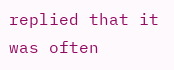replied that it was often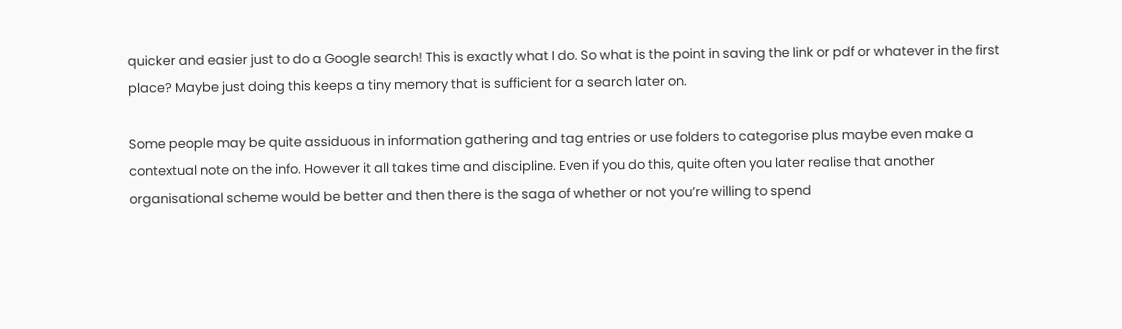quicker and easier just to do a Google search! This is exactly what I do. So what is the point in saving the link or pdf or whatever in the first place? Maybe just doing this keeps a tiny memory that is sufficient for a search later on.

Some people may be quite assiduous in information gathering and tag entries or use folders to categorise plus maybe even make a contextual note on the info. However it all takes time and discipline. Even if you do this, quite often you later realise that another organisational scheme would be better and then there is the saga of whether or not you’re willing to spend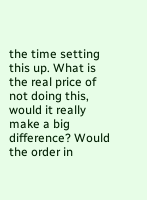the time setting this up. What is the real price of not doing this, would it really make a big difference? Would the order in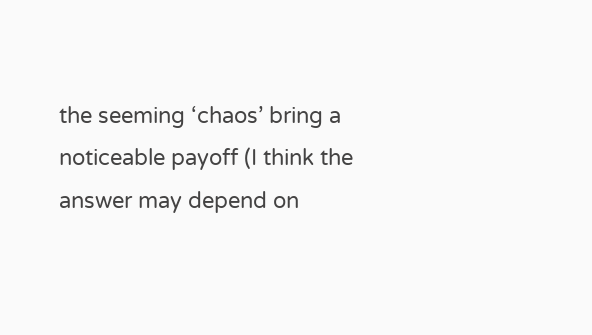the seeming ‘chaos’ bring a noticeable payoff (I think the answer may depend on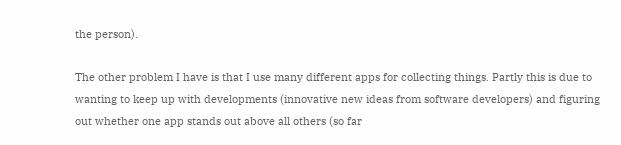the person).

The other problem I have is that I use many different apps for collecting things. Partly this is due to wanting to keep up with developments (innovative new ideas from software developers) and figuring out whether one app stands out above all others (so far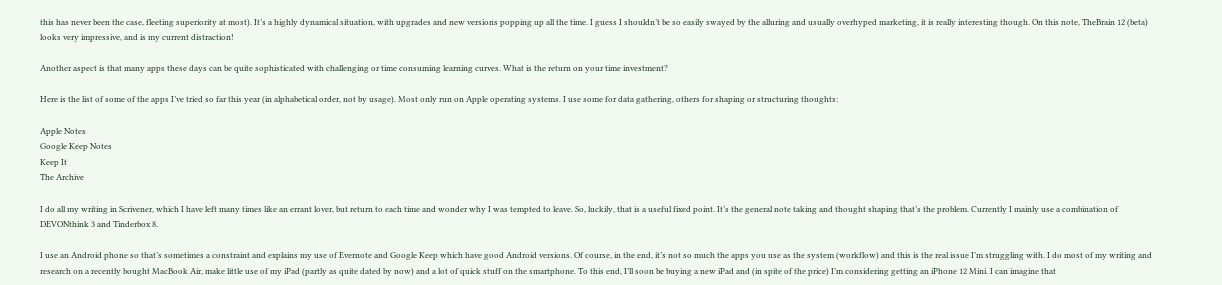this has never been the case, fleeting superiority at most). It’s a highly dynamical situation, with upgrades and new versions popping up all the time. I guess I shouldn’t be so easily swayed by the alluring and usually overhyped marketing, it is really interesting though. On this note, TheBrain 12 (beta) looks very impressive, and is my current distraction!

Another aspect is that many apps these days can be quite sophisticated with challenging or time consuming learning curves. What is the return on your time investment?

Here is the list of some of the apps I’ve tried so far this year (in alphabetical order, not by usage). Most only run on Apple operating systems. I use some for data gathering, others for shaping or structuring thoughts:

Apple Notes
Google Keep Notes
Keep It
The Archive

I do all my writing in Scrivener, which I have left many times like an errant lover, but return to each time and wonder why I was tempted to leave. So, luckily, that is a useful fixed point. It’s the general note taking and thought shaping that’s the problem. Currently I mainly use a combination of DEVONthink 3 and Tinderbox 8.

I use an Android phone so that’s sometimes a constraint and explains my use of Evernote and Google Keep which have good Android versions. Of course, in the end, it’s not so much the apps you use as the system (workflow) and this is the real issue I’m struggling with. I do most of my writing and research on a recently bought MacBook Air, make little use of my iPad (partly as quite dated by now) and a lot of quick stuff on the smartphone. To this end, I’ll soon be buying a new iPad and (in spite of the price) I’m considering getting an iPhone 12 Mini. I can imagine that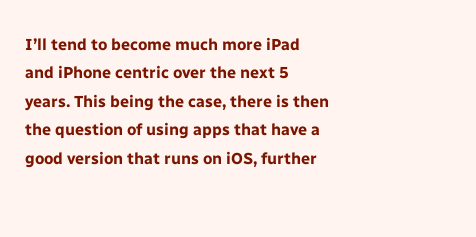I’ll tend to become much more iPad and iPhone centric over the next 5 years. This being the case, there is then the question of using apps that have a good version that runs on iOS, further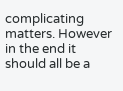complicating matters. However in the end it should all be a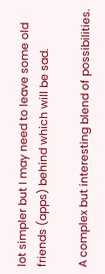lot simpler but I may need to leave some old friends (apps) behind which will be sad.

A complex but interesting blend of possibilities.